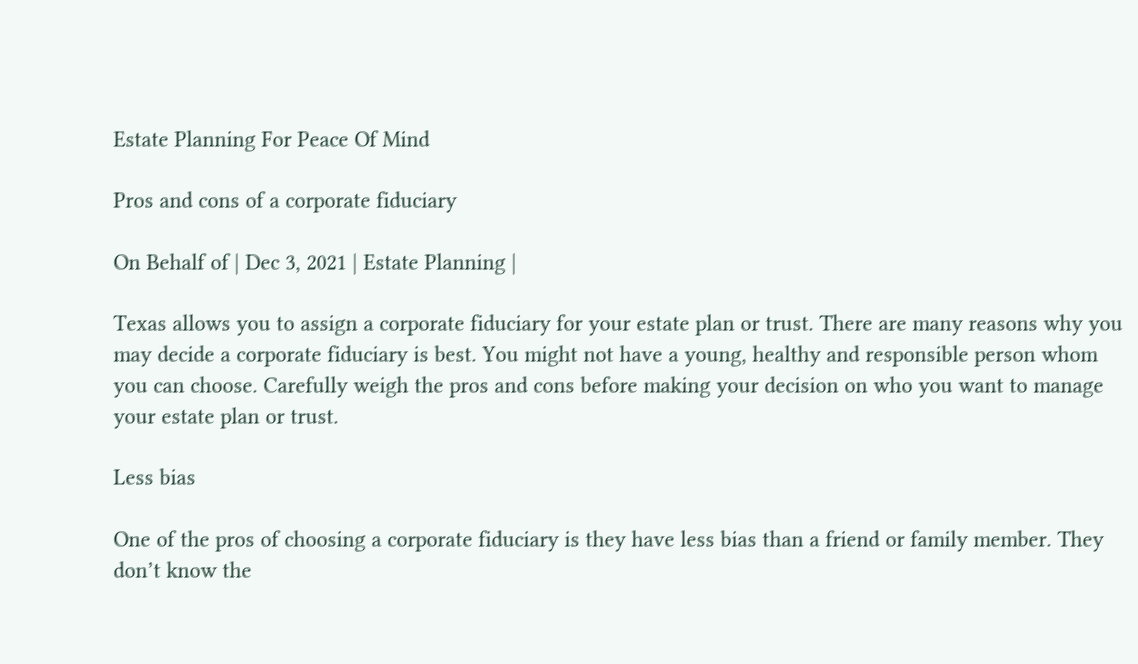Estate Planning For Peace Of Mind

Pros and cons of a corporate fiduciary

On Behalf of | Dec 3, 2021 | Estate Planning |

Texas allows you to assign a corporate fiduciary for your estate plan or trust. There are many reasons why you may decide a corporate fiduciary is best. You might not have a young, healthy and responsible person whom you can choose. Carefully weigh the pros and cons before making your decision on who you want to manage your estate plan or trust.

Less bias

One of the pros of choosing a corporate fiduciary is they have less bias than a friend or family member. They don’t know the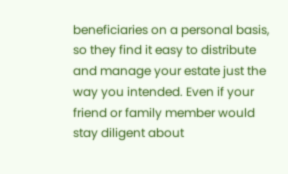beneficiaries on a personal basis, so they find it easy to distribute and manage your estate just the way you intended. Even if your friend or family member would stay diligent about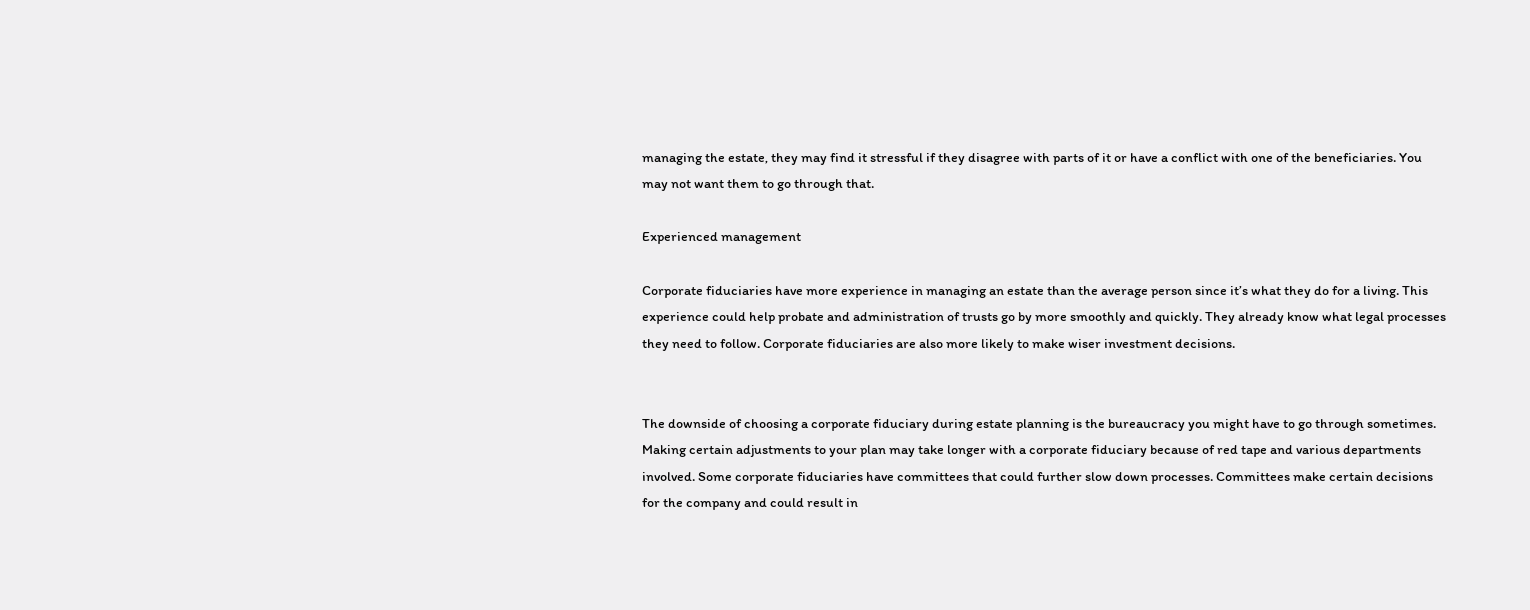managing the estate, they may find it stressful if they disagree with parts of it or have a conflict with one of the beneficiaries. You may not want them to go through that.

Experienced management

Corporate fiduciaries have more experience in managing an estate than the average person since it’s what they do for a living. This experience could help probate and administration of trusts go by more smoothly and quickly. They already know what legal processes they need to follow. Corporate fiduciaries are also more likely to make wiser investment decisions.


The downside of choosing a corporate fiduciary during estate planning is the bureaucracy you might have to go through sometimes. Making certain adjustments to your plan may take longer with a corporate fiduciary because of red tape and various departments involved. Some corporate fiduciaries have committees that could further slow down processes. Committees make certain decisions for the company and could result in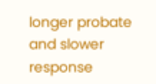longer probate and slower response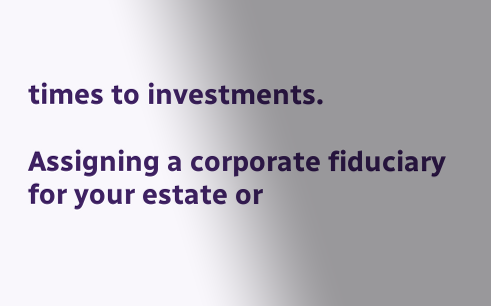times to investments.

Assigning a corporate fiduciary for your estate or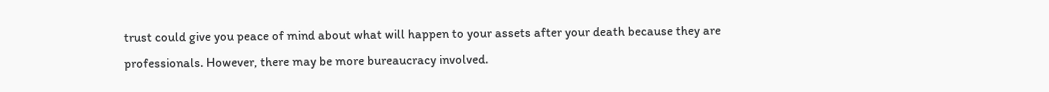trust could give you peace of mind about what will happen to your assets after your death because they are professionals. However, there may be more bureaucracy involved.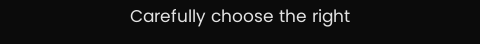Carefully choose the right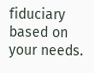fiduciary based on your needs.